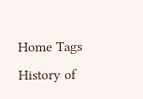Home Tags History of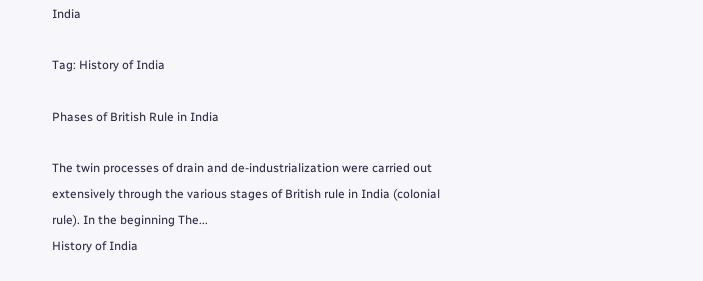India

Tag: History of India

Phases of British Rule in India

The twin processes of drain and de-industrialization were carried out extensively through the various stages of British rule in India (colonial rule). In the beginning The...
History of India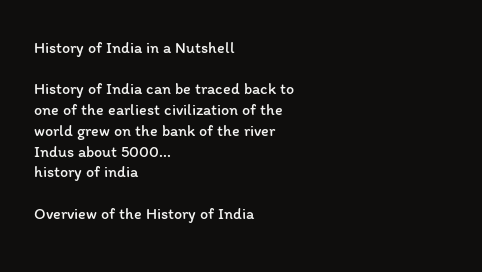History of India in a Nutshell

History of India can be traced back to one of the earliest civilization of the world grew on the bank of the river Indus about 5000...
history of india

Overview of the History of India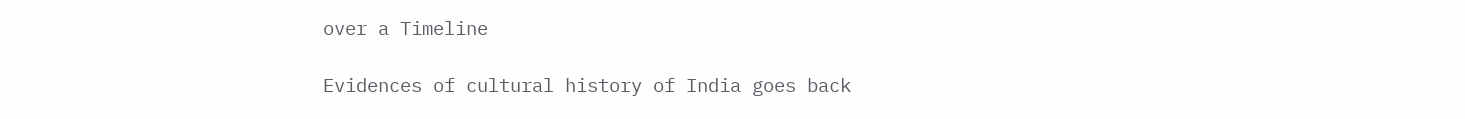over a Timeline

Evidences of cultural history of India goes back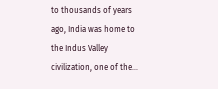to thousands of years ago, India was home to the Indus Valley civilization, one of the...